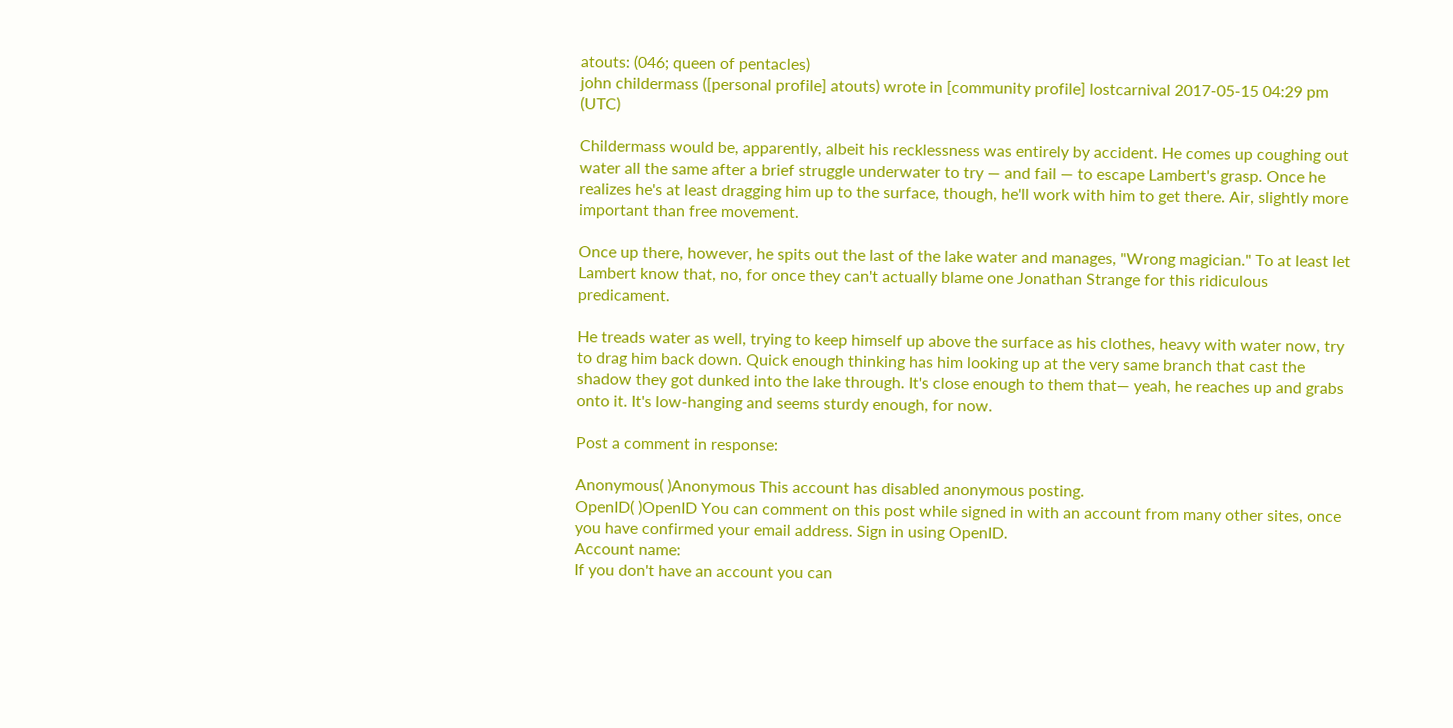atouts: (046; queen of pentacles)
john childermass ([personal profile] atouts) wrote in [community profile] lostcarnival 2017-05-15 04:29 pm (UTC)

Childermass would be, apparently, albeit his recklessness was entirely by accident. He comes up coughing out water all the same after a brief struggle underwater to try — and fail — to escape Lambert's grasp. Once he realizes he's at least dragging him up to the surface, though, he'll work with him to get there. Air, slightly more important than free movement.

Once up there, however, he spits out the last of the lake water and manages, "Wrong magician." To at least let Lambert know that, no, for once they can't actually blame one Jonathan Strange for this ridiculous predicament.

He treads water as well, trying to keep himself up above the surface as his clothes, heavy with water now, try to drag him back down. Quick enough thinking has him looking up at the very same branch that cast the shadow they got dunked into the lake through. It's close enough to them that— yeah, he reaches up and grabs onto it. It's low-hanging and seems sturdy enough, for now.

Post a comment in response:

Anonymous( )Anonymous This account has disabled anonymous posting.
OpenID( )OpenID You can comment on this post while signed in with an account from many other sites, once you have confirmed your email address. Sign in using OpenID.
Account name:
If you don't have an account you can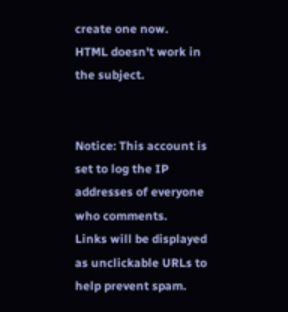create one now.
HTML doesn't work in the subject.


Notice: This account is set to log the IP addresses of everyone who comments.
Links will be displayed as unclickable URLs to help prevent spam.